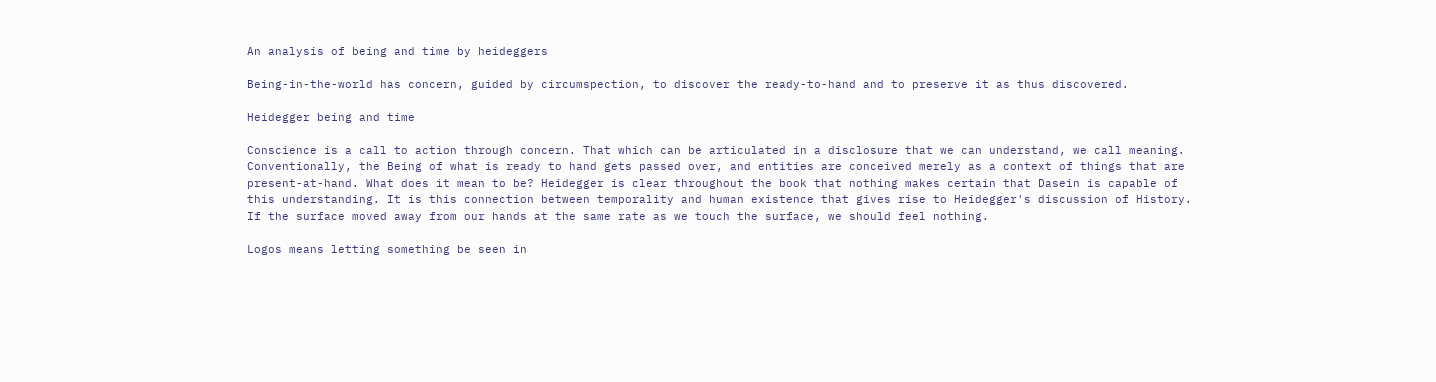An analysis of being and time by heideggers

Being-in-the-world has concern, guided by circumspection, to discover the ready-to-hand and to preserve it as thus discovered.

Heidegger being and time

Conscience is a call to action through concern. That which can be articulated in a disclosure that we can understand, we call meaning. Conventionally, the Being of what is ready to hand gets passed over, and entities are conceived merely as a context of things that are present-at-hand. What does it mean to be? Heidegger is clear throughout the book that nothing makes certain that Dasein is capable of this understanding. It is this connection between temporality and human existence that gives rise to Heidegger's discussion of History. If the surface moved away from our hands at the same rate as we touch the surface, we should feel nothing.

Logos means letting something be seen in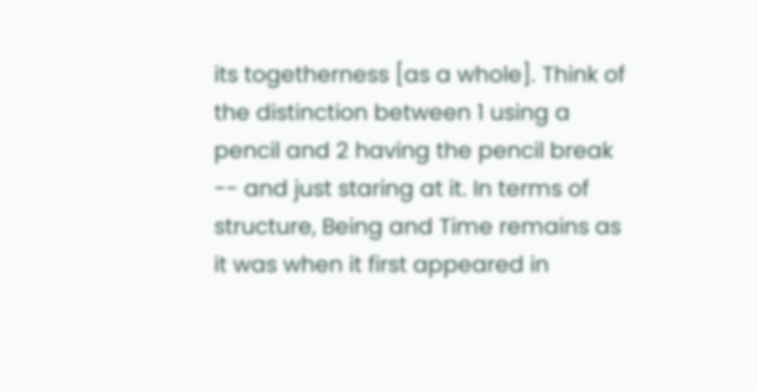its togetherness [as a whole]. Think of the distinction between 1 using a pencil and 2 having the pencil break -- and just staring at it. In terms of structure, Being and Time remains as it was when it first appeared in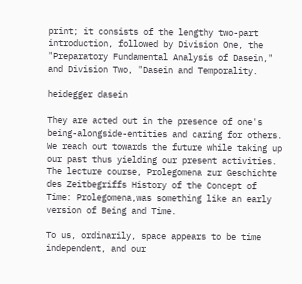print; it consists of the lengthy two-part introduction, followed by Division One, the "Preparatory Fundamental Analysis of Dasein," and Division Two, "Dasein and Temporality.

heidegger dasein

They are acted out in the presence of one's being-alongside-entities and caring for others. We reach out towards the future while taking up our past thus yielding our present activities. The lecture course, Prolegomena zur Geschichte des Zeitbegriffs History of the Concept of Time: Prolegomena,was something like an early version of Being and Time.

To us, ordinarily, space appears to be time independent, and our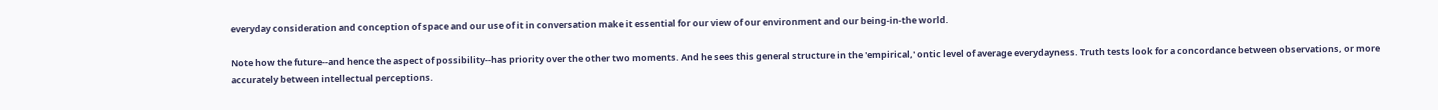everyday consideration and conception of space and our use of it in conversation make it essential for our view of our environment and our being-in-the world.

Note how the future--and hence the aspect of possibility--has priority over the other two moments. And he sees this general structure in the 'empirical,' ontic level of average everydayness. Truth tests look for a concordance between observations, or more accurately between intellectual perceptions.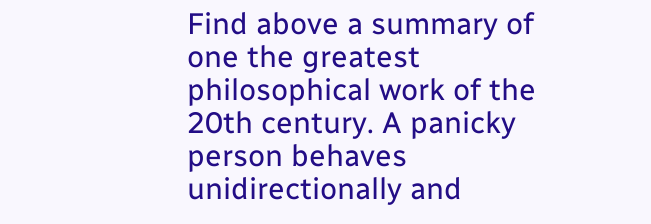Find above a summary of one the greatest philosophical work of the 20th century. A panicky person behaves unidirectionally and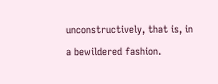unconstructively, that is, in a bewildered fashion.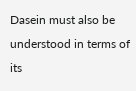Dasein must also be understood in terms of its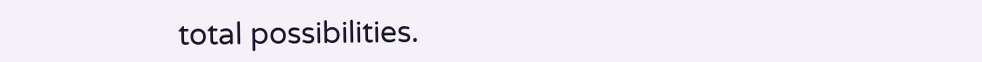total possibilities.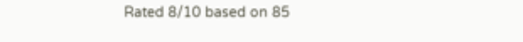Rated 8/10 based on 85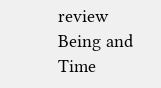review
Being and Time